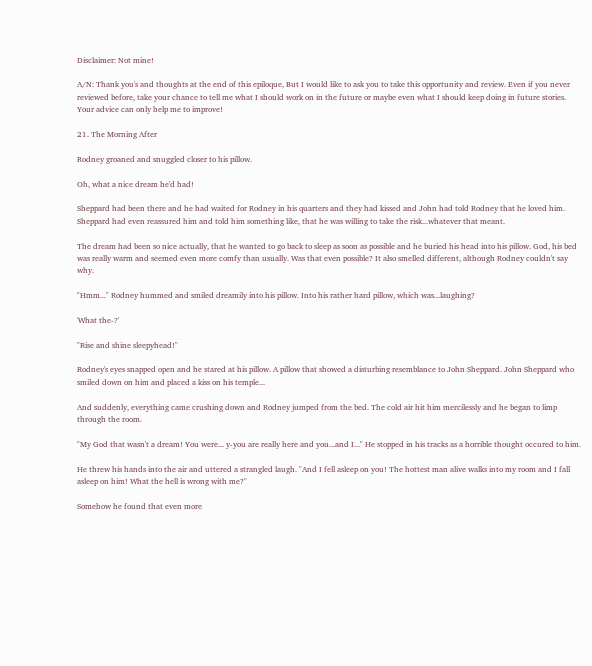Disclaimer: Not mine!

A/N: Thank you's and thoughts at the end of this epiloque, But I would like to ask you to take this opportunity and review. Even if you never reviewed before, take your chance to tell me what I should work on in the future or maybe even what I should keep doing in future stories. Your advice can only help me to improve!

21. The Morning After

Rodney groaned and snuggled closer to his pillow.

Oh, what a nice dream he'd had!

Sheppard had been there and he had waited for Rodney in his quarters and they had kissed and John had told Rodney that he loved him. Sheppard had even reassured him and told him something like, that he was willing to take the risk...whatever that meant.

The dream had been so nice actually, that he wanted to go back to sleep as soon as possible and he buried his head into his pillow. God, his bed was really warm and seemed even more comfy than usually. Was that even possible? It also smelled different, although Rodney couldn't say why.

"Hmm..." Rodney hummed and smiled dreamily into his pillow. Into his rather hard pillow, which was...laughing?

'What the-?'

"Rise and shine sleepyhead!"

Rodney's eyes snapped open and he stared at his pillow. A pillow that showed a disturbing resemblance to John Sheppard. John Sheppard who smiled down on him and placed a kiss on his temple...

And suddenly, everything came crushing down and Rodney jumped from the bed. The cold air hit him mercilessly and he began to limp through the room.

"My God that wasn't a dream! You were... y-you are really here and you...and I..." He stopped in his tracks as a horrible thought occured to him.

He threw his hands into the air and uttered a strangled laugh. "And I fell asleep on you! The hottest man alive walks into my room and I fall asleep on him! What the hell is wrong with me?"

Somehow he found that even more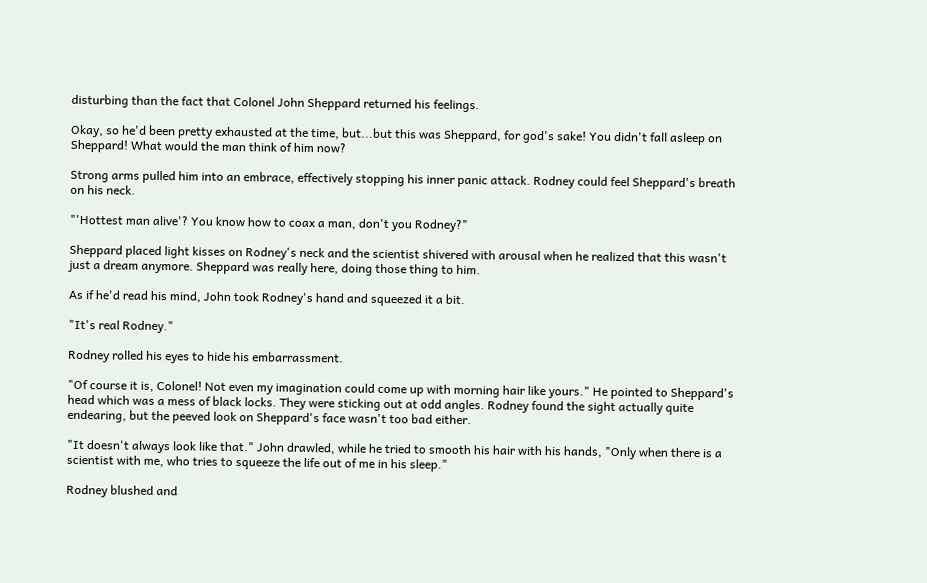disturbing than the fact that Colonel John Sheppard returned his feelings.

Okay, so he'd been pretty exhausted at the time, but...but this was Sheppard, for god's sake! You didn't fall asleep on Sheppard! What would the man think of him now?

Strong arms pulled him into an embrace, effectively stopping his inner panic attack. Rodney could feel Sheppard's breath on his neck.

"'Hottest man alive'? You know how to coax a man, don't you Rodney?"

Sheppard placed light kisses on Rodney's neck and the scientist shivered with arousal when he realized that this wasn't just a dream anymore. Sheppard was really here, doing those thing to him.

As if he'd read his mind, John took Rodney's hand and squeezed it a bit.

"It's real Rodney."

Rodney rolled his eyes to hide his embarrassment.

"Of course it is, Colonel! Not even my imagination could come up with morning hair like yours." He pointed to Sheppard's head which was a mess of black locks. They were sticking out at odd angles. Rodney found the sight actually quite endearing, but the peeved look on Sheppard's face wasn't too bad either.

"It doesn't always look like that." John drawled, while he tried to smooth his hair with his hands, "Only when there is a scientist with me, who tries to squeeze the life out of me in his sleep."

Rodney blushed and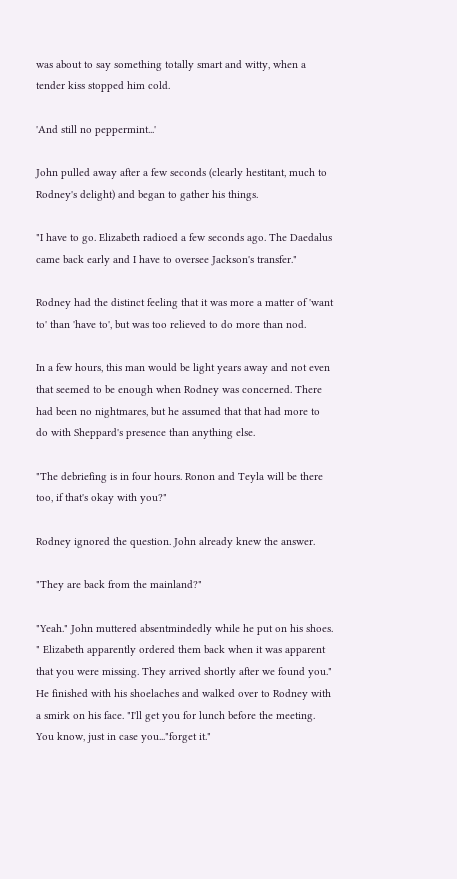was about to say something totally smart and witty, when a tender kiss stopped him cold.

'And still no peppermint...'

John pulled away after a few seconds (clearly hestitant, much to Rodney's delight) and began to gather his things.

"I have to go. Elizabeth radioed a few seconds ago. The Daedalus came back early and I have to oversee Jackson's transfer."

Rodney had the distinct feeling that it was more a matter of 'want to' than 'have to', but was too relieved to do more than nod.

In a few hours, this man would be light years away and not even that seemed to be enough when Rodney was concerned. There had been no nightmares, but he assumed that that had more to do with Sheppard's presence than anything else.

"The debriefing is in four hours. Ronon and Teyla will be there too, if that's okay with you?"

Rodney ignored the question. John already knew the answer.

"They are back from the mainland?"

"Yeah." John muttered absentmindedly while he put on his shoes. " Elizabeth apparently ordered them back when it was apparent that you were missing. They arrived shortly after we found you." He finished with his shoelaches and walked over to Rodney with a smirk on his face. "I'll get you for lunch before the meeting. You know, just in case you..."forget it."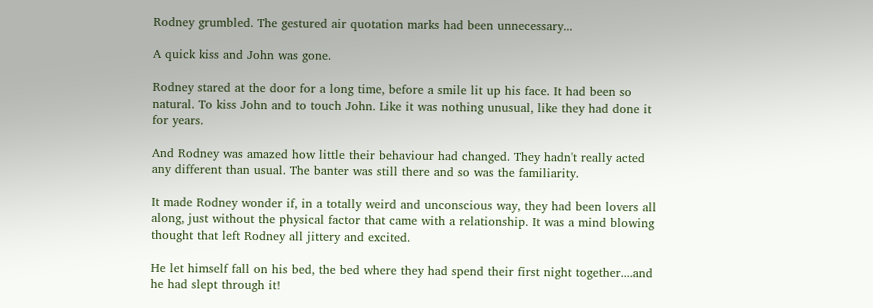Rodney grumbled. The gestured air quotation marks had been unnecessary...

A quick kiss and John was gone.

Rodney stared at the door for a long time, before a smile lit up his face. It had been so natural. To kiss John and to touch John. Like it was nothing unusual, like they had done it for years.

And Rodney was amazed how little their behaviour had changed. They hadn't really acted any different than usual. The banter was still there and so was the familiarity.

It made Rodney wonder if, in a totally weird and unconscious way, they had been lovers all along, just without the physical factor that came with a relationship. It was a mind blowing thought that left Rodney all jittery and excited.

He let himself fall on his bed, the bed where they had spend their first night together....and he had slept through it!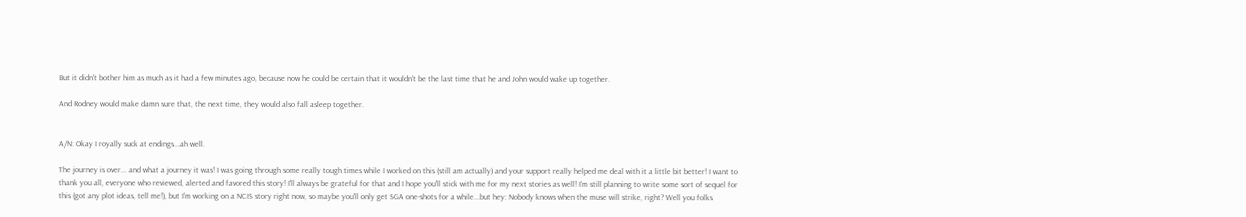But it didn't bother him as much as it had a few minutes ago, because now he could be certain that it wouldn't be the last time that he and John would wake up together.

And Rodney would make damn sure that, the next time, they would also fall asleep together.


A/N: Okay I royally suck at endings...ah well.

The journey is over... and what a journey it was! I was going through some really tough times while I worked on this (still am actually) and your support really helped me deal with it a little bit better! I want to thank you all, everyone who reviewed, alerted and favored this story! I'll always be grateful for that and I hope you'll stick with me for my next stories as well! I'm still planning to write some sort of sequel for this (got any plot ideas, tell me!), but I'm working on a NCIS story right now, so maybe you'll only get SGA one-shots for a while...but hey: Nobody knows when the muse will strike, right? Well you folks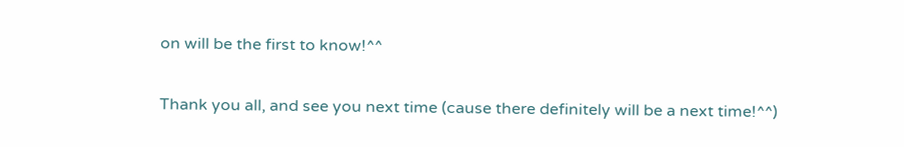on will be the first to know!^^

Thank you all, and see you next time (cause there definitely will be a next time!^^)